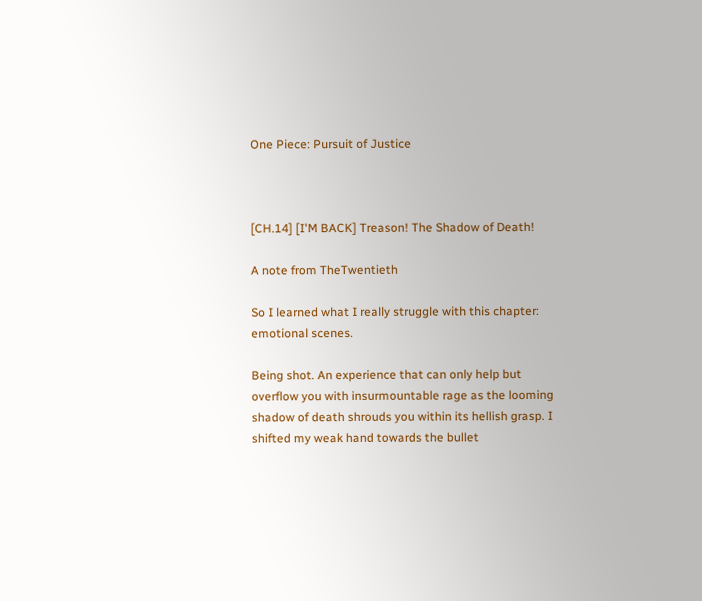One Piece: Pursuit of Justice



[CH.14] [I'M BACK] Treason! The Shadow of Death!

A note from TheTwentieth

So I learned what I really struggle with this chapter: emotional scenes.

Being shot. An experience that can only help but overflow you with insurmountable rage as the looming shadow of death shrouds you within its hellish grasp. I shifted my weak hand towards the bullet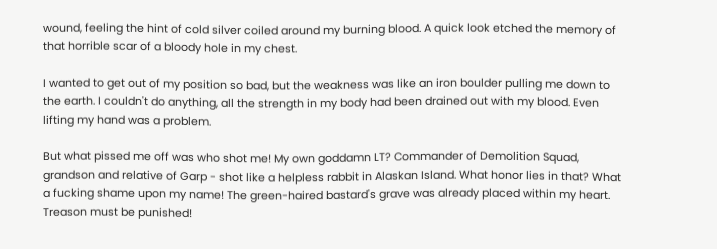wound, feeling the hint of cold silver coiled around my burning blood. A quick look etched the memory of that horrible scar of a bloody hole in my chest.

I wanted to get out of my position so bad, but the weakness was like an iron boulder pulling me down to the earth. I couldn't do anything, all the strength in my body had been drained out with my blood. Even lifting my hand was a problem.

But what pissed me off was who shot me! My own goddamn LT? Commander of Demolition Squad, grandson and relative of Garp - shot like a helpless rabbit in Alaskan Island. What honor lies in that? What a fucking shame upon my name! The green-haired bastard's grave was already placed within my heart. Treason must be punished!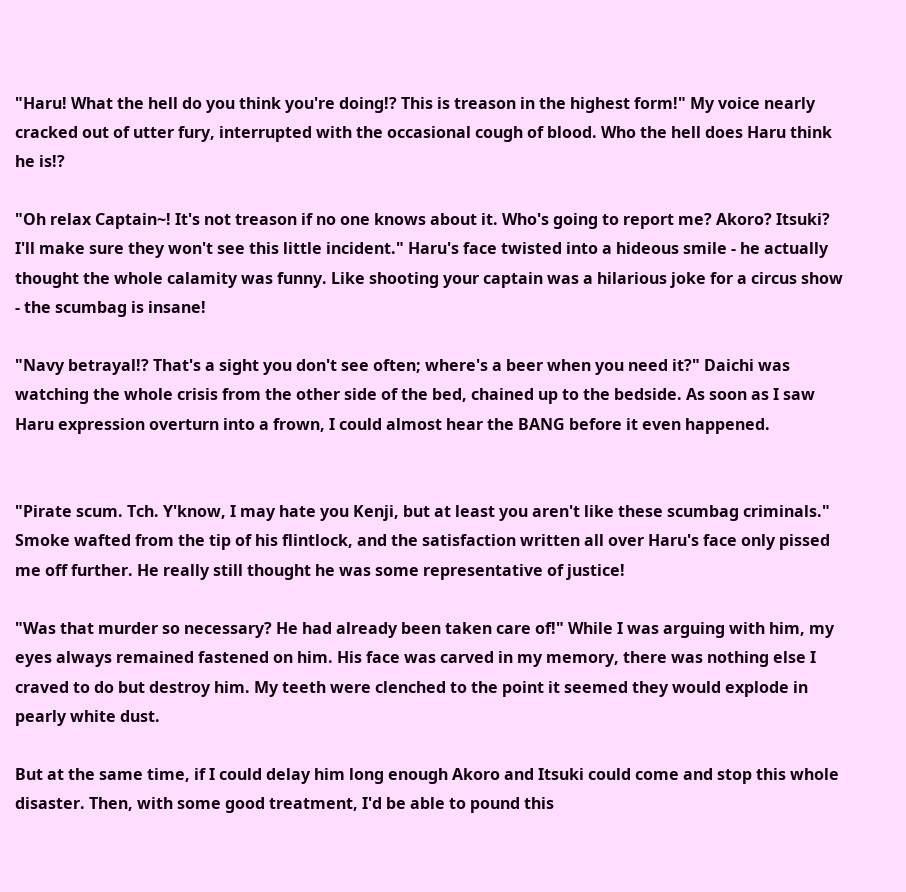"Haru! What the hell do you think you're doing!? This is treason in the highest form!" My voice nearly cracked out of utter fury, interrupted with the occasional cough of blood. Who the hell does Haru think he is!?

"Oh relax Captain~! It's not treason if no one knows about it. Who's going to report me? Akoro? Itsuki? I'll make sure they won't see this little incident." Haru's face twisted into a hideous smile - he actually thought the whole calamity was funny. Like shooting your captain was a hilarious joke for a circus show - the scumbag is insane!

"Navy betrayal!? That's a sight you don't see often; where's a beer when you need it?" Daichi was watching the whole crisis from the other side of the bed, chained up to the bedside. As soon as I saw Haru expression overturn into a frown, I could almost hear the BANG before it even happened.


"Pirate scum. Tch. Y'know, I may hate you Kenji, but at least you aren't like these scumbag criminals." Smoke wafted from the tip of his flintlock, and the satisfaction written all over Haru's face only pissed me off further. He really still thought he was some representative of justice!

"Was that murder so necessary? He had already been taken care of!" While I was arguing with him, my eyes always remained fastened on him. His face was carved in my memory, there was nothing else I craved to do but destroy him. My teeth were clenched to the point it seemed they would explode in pearly white dust.

But at the same time, if I could delay him long enough Akoro and Itsuki could come and stop this whole disaster. Then, with some good treatment, I'd be able to pound this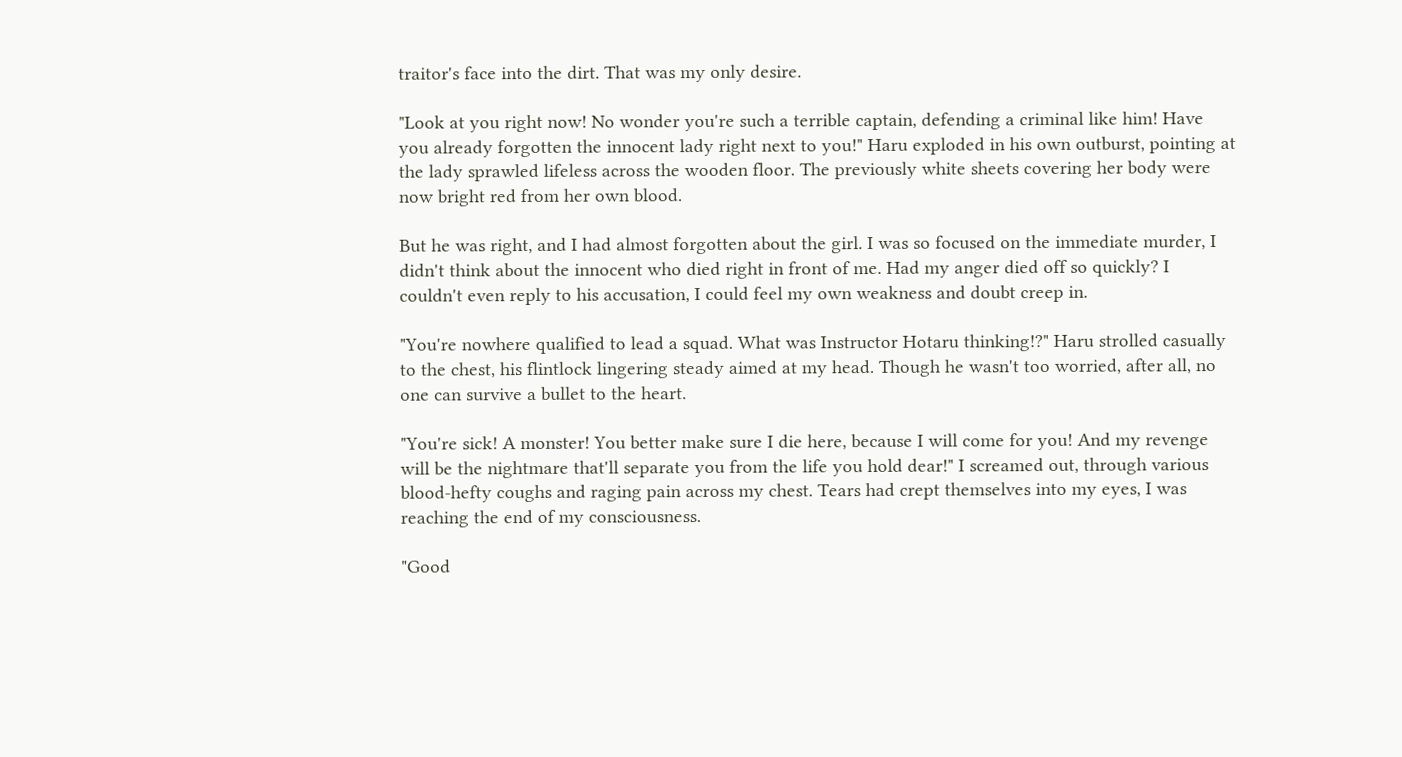traitor's face into the dirt. That was my only desire.

"Look at you right now! No wonder you're such a terrible captain, defending a criminal like him! Have you already forgotten the innocent lady right next to you!" Haru exploded in his own outburst, pointing at the lady sprawled lifeless across the wooden floor. The previously white sheets covering her body were now bright red from her own blood.

But he was right, and I had almost forgotten about the girl. I was so focused on the immediate murder, I didn't think about the innocent who died right in front of me. Had my anger died off so quickly? I couldn't even reply to his accusation, I could feel my own weakness and doubt creep in.

"You're nowhere qualified to lead a squad. What was Instructor Hotaru thinking!?" Haru strolled casually to the chest, his flintlock lingering steady aimed at my head. Though he wasn't too worried, after all, no one can survive a bullet to the heart.

"You're sick! A monster! You better make sure I die here, because I will come for you! And my revenge will be the nightmare that'll separate you from the life you hold dear!" I screamed out, through various blood-hefty coughs and raging pain across my chest. Tears had crept themselves into my eyes, I was reaching the end of my consciousness.

"Good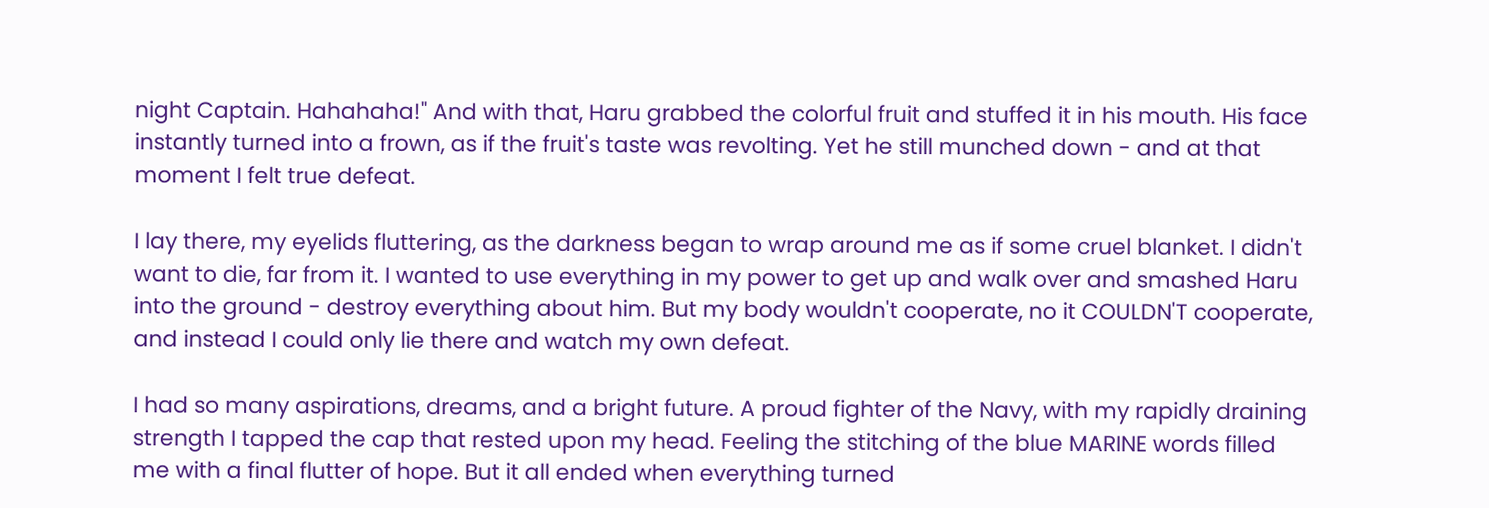night Captain. Hahahaha!" And with that, Haru grabbed the colorful fruit and stuffed it in his mouth. His face instantly turned into a frown, as if the fruit's taste was revolting. Yet he still munched down - and at that moment I felt true defeat.

I lay there, my eyelids fluttering, as the darkness began to wrap around me as if some cruel blanket. I didn't want to die, far from it. I wanted to use everything in my power to get up and walk over and smashed Haru into the ground - destroy everything about him. But my body wouldn't cooperate, no it COULDN'T cooperate, and instead I could only lie there and watch my own defeat.

I had so many aspirations, dreams, and a bright future. A proud fighter of the Navy, with my rapidly draining strength I tapped the cap that rested upon my head. Feeling the stitching of the blue MARINE words filled me with a final flutter of hope. But it all ended when everything turned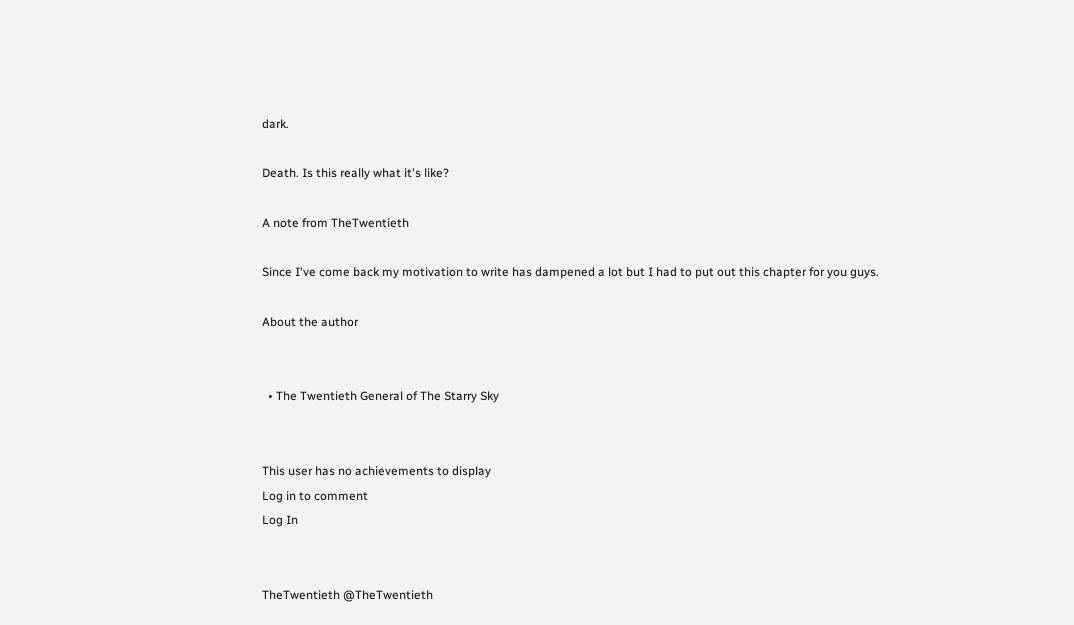dark.

Death. Is this really what it's like?

A note from TheTwentieth

Since I've come back my motivation to write has dampened a lot but I had to put out this chapter for you guys.

About the author


  • The Twentieth General of The Starry Sky


This user has no achievements to display
Log in to comment
Log In


TheTwentieth @TheTwentieth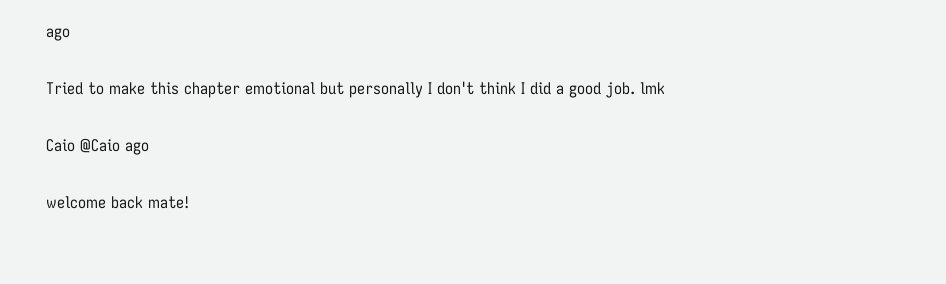ago

Tried to make this chapter emotional but personally I don't think I did a good job. lmk

Caio @Caio ago

welcome back mate!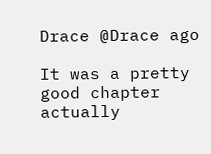Drace @Drace ago

It was a pretty good chapter actually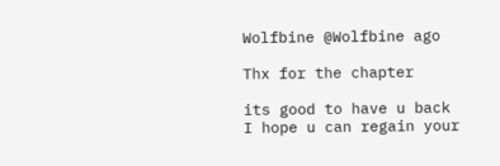Wolfbine @Wolfbine ago

Thx for the chapter

its good to have u back I hope u can regain your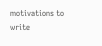motivations to write